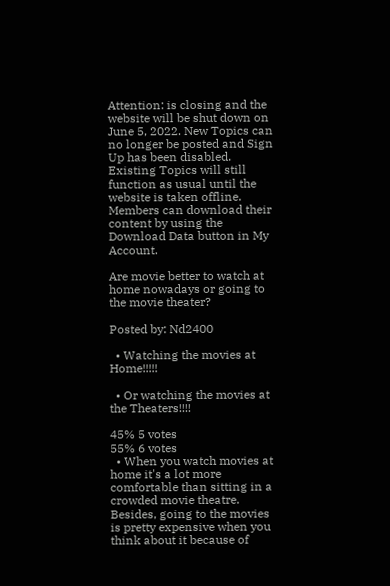Attention: is closing and the website will be shut down on June 5, 2022. New Topics can no longer be posted and Sign Up has been disabled. Existing Topics will still function as usual until the website is taken offline. Members can download their content by using the Download Data button in My Account.

Are movie better to watch at home nowadays or going to the movie theater?

Posted by: Nd2400

  • Watching the movies at Home!!!!!

  • Or watching the movies at the Theaters!!!!

45% 5 votes
55% 6 votes
  • When you watch movies at home it's a lot more comfortable than sitting in a crowded movie theatre. Besides, going to the movies is pretty expensive when you think about it because of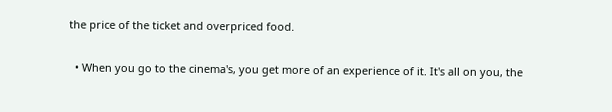the price of the ticket and overpriced food.

  • When you go to the cinema's, you get more of an experience of it. It's all on you, the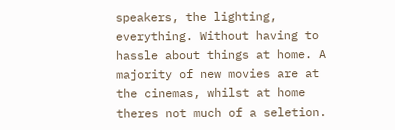speakers, the lighting, everything. Without having to hassle about things at home. A majority of new movies are at the cinemas, whilst at home theres not much of a seletion.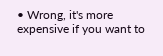• Wrong, it's more expensive if you want to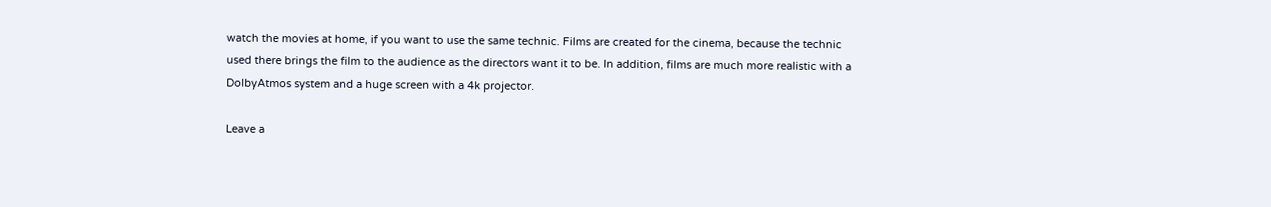watch the movies at home, if you want to use the same technic. Films are created for the cinema, because the technic used there brings the film to the audience as the directors want it to be. In addition, films are much more realistic with a DolbyAtmos system and a huge screen with a 4k projector.

Leave a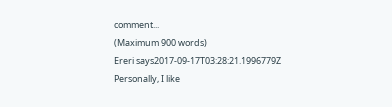comment...
(Maximum 900 words)
Ereri says2017-09-17T03:28:21.1996779Z
Personally, I like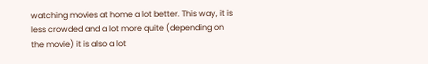watching movies at home a lot better. This way, it is less crowded and a lot more quite (depending on the movie) it is also a lot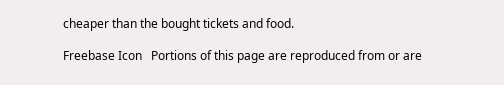cheaper than the bought tickets and food.

Freebase Icon   Portions of this page are reproduced from or are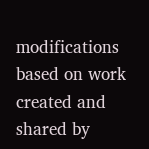modifications based on work created and shared by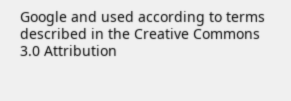Google and used according to terms described in the Creative Commons 3.0 Attribution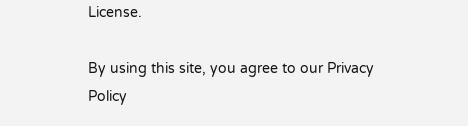License.

By using this site, you agree to our Privacy Policy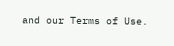and our Terms of Use.